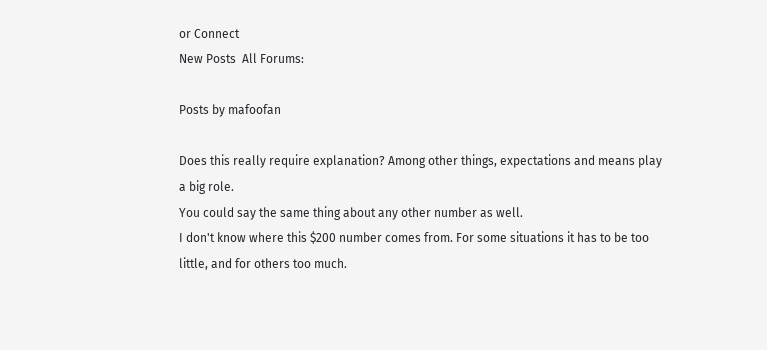or Connect
New Posts  All Forums:

Posts by mafoofan

Does this really require explanation? Among other things, expectations and means play a big role.
You could say the same thing about any other number as well.
I don't know where this $200 number comes from. For some situations it has to be too little, and for others too much.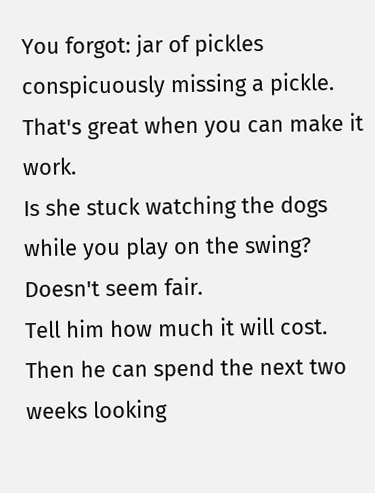You forgot: jar of pickles conspicuously missing a pickle.
That's great when you can make it work.
Is she stuck watching the dogs while you play on the swing? Doesn't seem fair.
Tell him how much it will cost. Then he can spend the next two weeks looking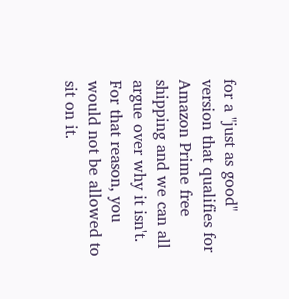for a "just as good" version that qualifies for Amazon Prime free shipping and we can all argue over why it isn't.
For that reason, you would not be allowed to sit on it.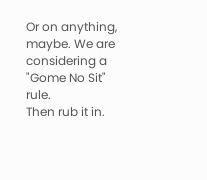Or on anything, maybe. We are considering a "Gome No Sit" rule.
Then rub it in.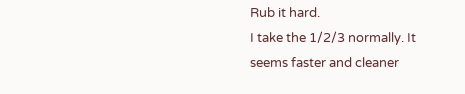Rub it hard.
I take the 1/2/3 normally. It seems faster and cleaner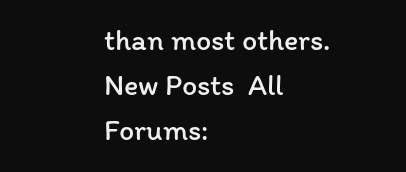than most others.
New Posts  All Forums: